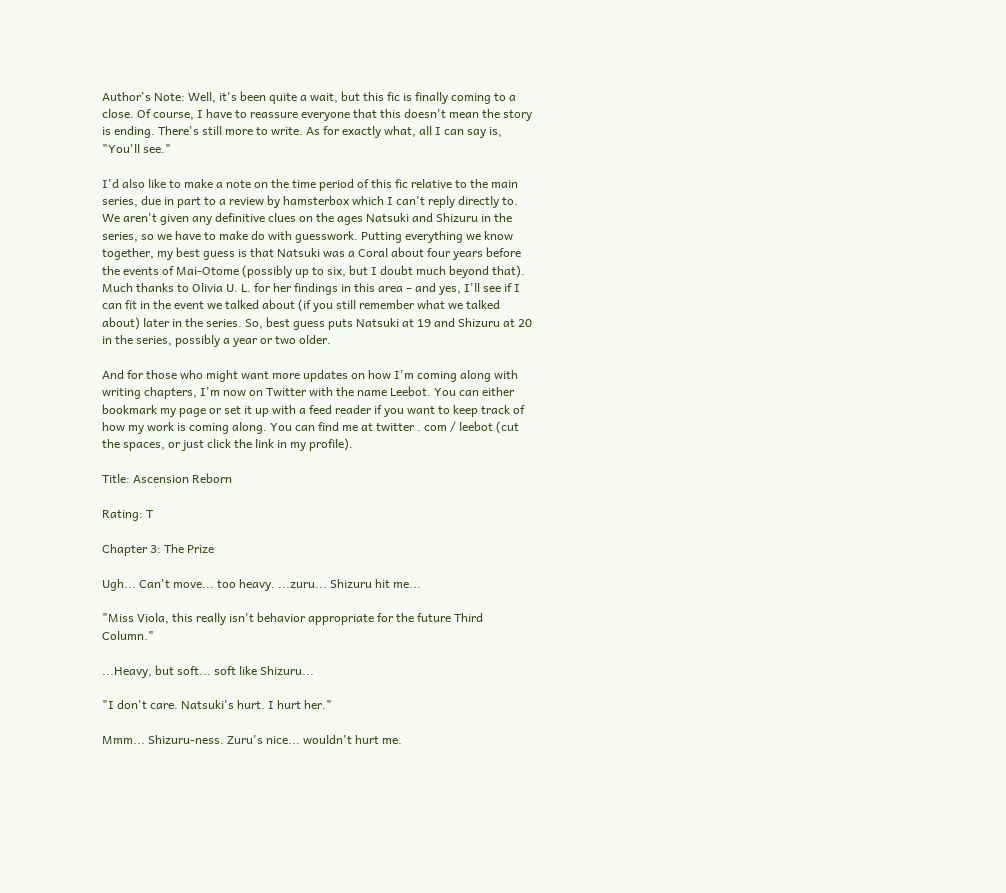Author's Note: Well, it's been quite a wait, but this fic is finally coming to a close. Of course, I have to reassure everyone that this doesn't mean the story is ending. There's still more to write. As for exactly what, all I can say is, "You'll see."

I'd also like to make a note on the time period of this fic relative to the main series, due in part to a review by hamsterbox which I can't reply directly to. We aren't given any definitive clues on the ages Natsuki and Shizuru in the series, so we have to make do with guesswork. Putting everything we know together, my best guess is that Natsuki was a Coral about four years before the events of Mai-Otome (possibly up to six, but I doubt much beyond that). Much thanks to Olivia U. L. for her findings in this area – and yes, I'll see if I can fit in the event we talked about (if you still remember what we talked about) later in the series. So, best guess puts Natsuki at 19 and Shizuru at 20 in the series, possibly a year or two older.

And for those who might want more updates on how I'm coming along with writing chapters, I'm now on Twitter with the name Leebot. You can either bookmark my page or set it up with a feed reader if you want to keep track of how my work is coming along. You can find me at twitter . com / leebot (cut the spaces, or just click the link in my profile).

Title: Ascension Reborn

Rating: T

Chapter 3: The Prize

Ugh... Can't move... too heavy. ...zuru... Shizuru hit me...

"Miss Viola, this really isn't behavior appropriate for the future Third Column."

...Heavy, but soft... soft like Shizuru...

"I don't care. Natsuki's hurt. I hurt her."

Mmm... Shizuru-ness. Zuru's nice... wouldn't hurt me.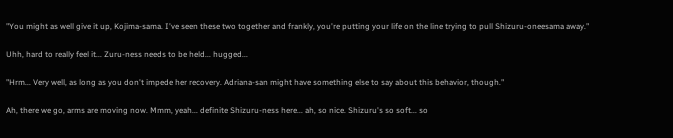"You might as well give it up, Kojima-sama. I've seen these two together and frankly, you're putting your life on the line trying to pull Shizuru-oneesama away."

Uhh, hard to really feel it... Zuru-ness needs to be held... hugged...

"Hrm... Very well, as long as you don't impede her recovery. Adriana-san might have something else to say about this behavior, though."

Ah, there we go, arms are moving now. Mmm, yeah... definite Shizuru-ness here... ah, so nice. Shizuru's so soft... so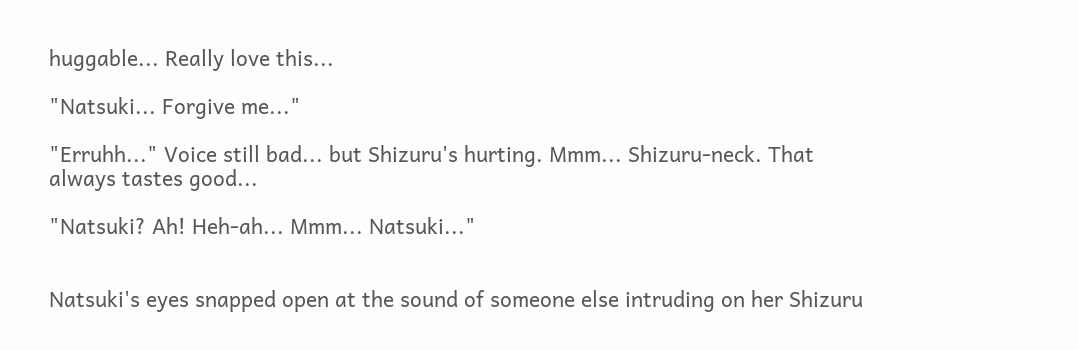huggable... Really love this...

"Natsuki... Forgive me..."

"Erruhh..." Voice still bad... but Shizuru's hurting. Mmm... Shizuru-neck. That always tastes good...

"Natsuki? Ah! Heh-ah... Mmm... Natsuki..."


Natsuki's eyes snapped open at the sound of someone else intruding on her Shizuru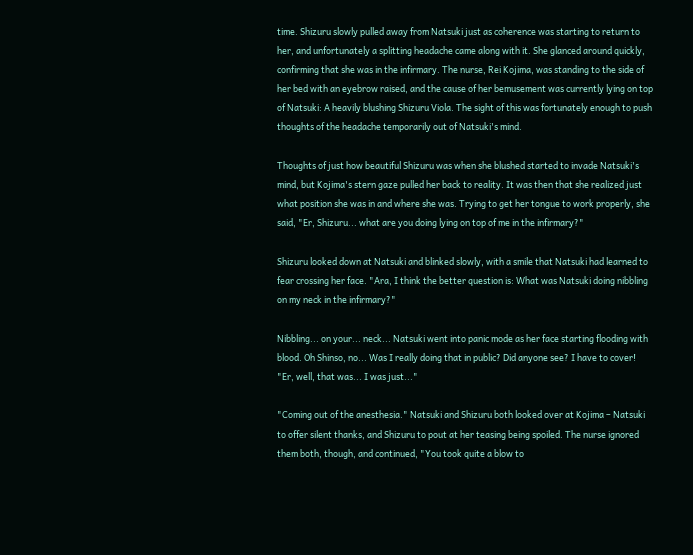time. Shizuru slowly pulled away from Natsuki just as coherence was starting to return to her, and unfortunately a splitting headache came along with it. She glanced around quickly, confirming that she was in the infirmary. The nurse, Rei Kojima, was standing to the side of her bed with an eyebrow raised, and the cause of her bemusement was currently lying on top of Natsuki: A heavily blushing Shizuru Viola. The sight of this was fortunately enough to push thoughts of the headache temporarily out of Natsuki's mind.

Thoughts of just how beautiful Shizuru was when she blushed started to invade Natsuki's mind, but Kojima's stern gaze pulled her back to reality. It was then that she realized just what position she was in and where she was. Trying to get her tongue to work properly, she said, "Er, Shizuru... what are you doing lying on top of me in the infirmary?"

Shizuru looked down at Natsuki and blinked slowly, with a smile that Natsuki had learned to fear crossing her face. "Ara, I think the better question is: What was Natsuki doing nibbling on my neck in the infirmary?"

Nibbling... on your... neck... Natsuki went into panic mode as her face starting flooding with blood. Oh Shinso, no... Was I really doing that in public? Did anyone see? I have to cover! "Er, well, that was... I was just..."

"Coming out of the anesthesia." Natsuki and Shizuru both looked over at Kojima – Natsuki to offer silent thanks, and Shizuru to pout at her teasing being spoiled. The nurse ignored them both, though, and continued, "You took quite a blow to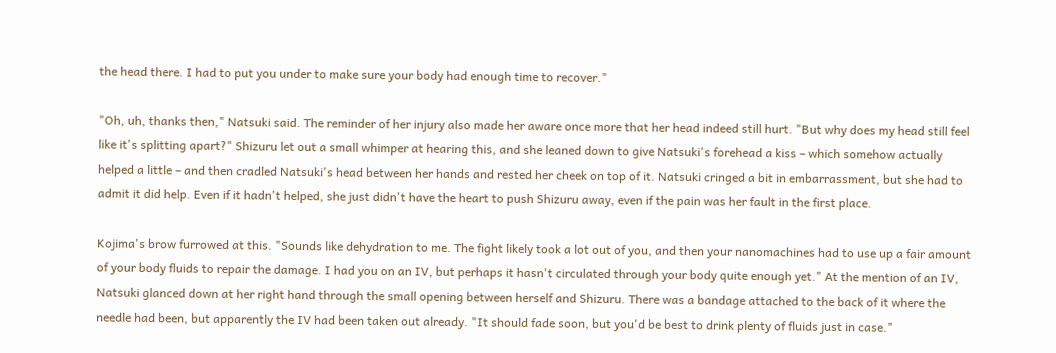the head there. I had to put you under to make sure your body had enough time to recover."

"Oh, uh, thanks then," Natsuki said. The reminder of her injury also made her aware once more that her head indeed still hurt. "But why does my head still feel like it's splitting apart?" Shizuru let out a small whimper at hearing this, and she leaned down to give Natsuki's forehead a kiss – which somehow actually helped a little – and then cradled Natsuki's head between her hands and rested her cheek on top of it. Natsuki cringed a bit in embarrassment, but she had to admit it did help. Even if it hadn't helped, she just didn't have the heart to push Shizuru away, even if the pain was her fault in the first place.

Kojima's brow furrowed at this. "Sounds like dehydration to me. The fight likely took a lot out of you, and then your nanomachines had to use up a fair amount of your body fluids to repair the damage. I had you on an IV, but perhaps it hasn't circulated through your body quite enough yet." At the mention of an IV, Natsuki glanced down at her right hand through the small opening between herself and Shizuru. There was a bandage attached to the back of it where the needle had been, but apparently the IV had been taken out already. "It should fade soon, but you'd be best to drink plenty of fluids just in case."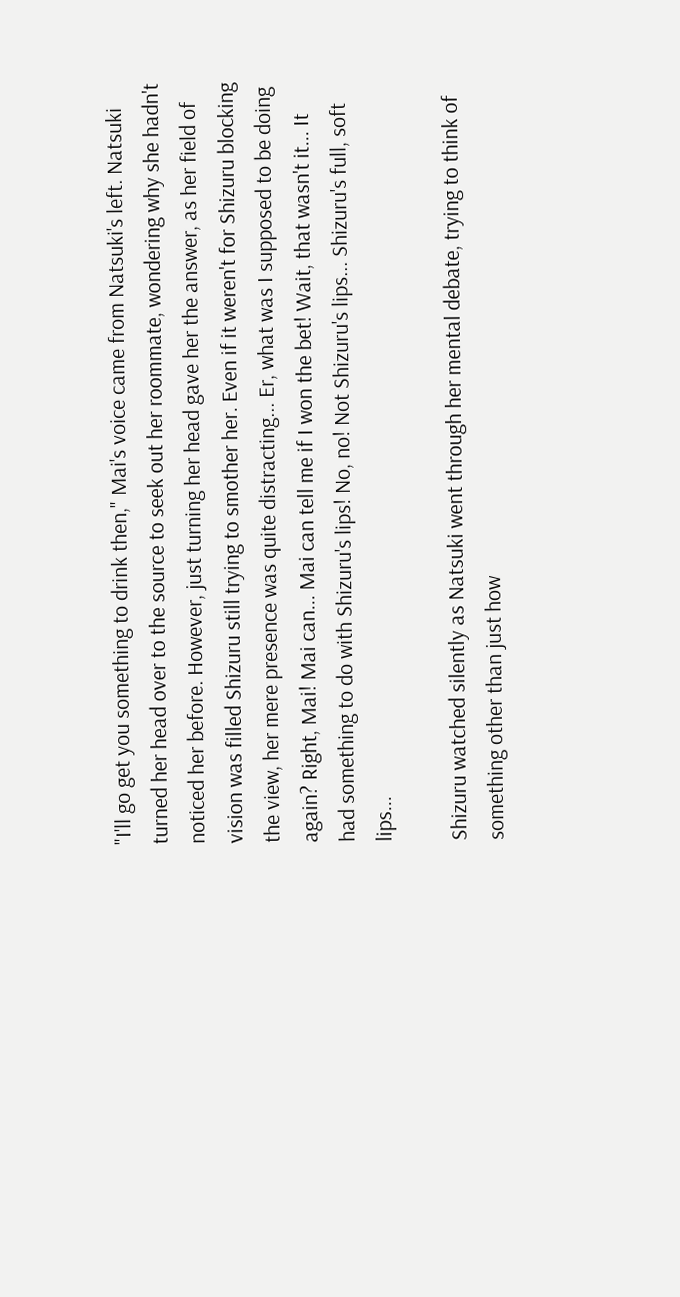"I'll go get you something to drink then," Mai's voice came from Natsuki's left. Natsuki turned her head over to the source to seek out her roommate, wondering why she hadn't noticed her before. However, just turning her head gave her the answer, as her field of vision was filled Shizuru still trying to smother her. Even if it weren't for Shizuru blocking the view, her mere presence was quite distracting... Er, what was I supposed to be doing again? Right, Mai! Mai can... Mai can tell me if I won the bet! Wait, that wasn't it... It had something to do with Shizuru's lips! No, no! Not Shizuru's lips... Shizuru's full, soft lips...

Shizuru watched silently as Natsuki went through her mental debate, trying to think of something other than just how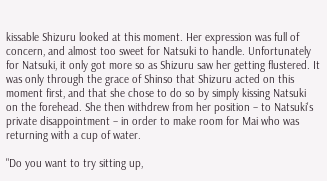kissable Shizuru looked at this moment. Her expression was full of concern, and almost too sweet for Natsuki to handle. Unfortunately for Natsuki, it only got more so as Shizuru saw her getting flustered. It was only through the grace of Shinso that Shizuru acted on this moment first, and that she chose to do so by simply kissing Natsuki on the forehead. She then withdrew from her position – to Natsuki's private disappointment – in order to make room for Mai who was returning with a cup of water.

"Do you want to try sitting up,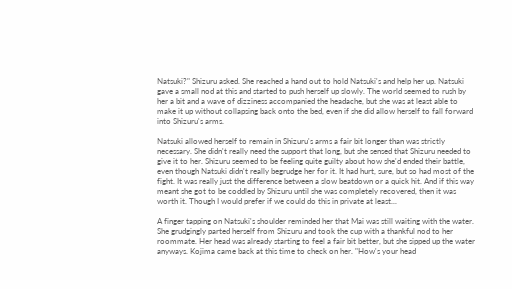Natsuki?" Shizuru asked. She reached a hand out to hold Natsuki's and help her up. Natsuki gave a small nod at this and started to push herself up slowly. The world seemed to rush by her a bit and a wave of dizziness accompanied the headache, but she was at least able to make it up without collapsing back onto the bed, even if she did allow herself to fall forward into Shizuru's arms.

Natsuki allowed herself to remain in Shizuru's arms a fair bit longer than was strictly necessary. She didn't really need the support that long, but she sensed that Shizuru needed to give it to her. Shizuru seemed to be feeling quite guilty about how she'd ended their battle, even though Natsuki didn't really begrudge her for it. It had hurt, sure, but so had most of the fight. It was really just the difference between a slow beatdown or a quick hit. And if this way meant she got to be coddled by Shizuru until she was completely recovered, then it was worth it. Though I would prefer if we could do this in private at least...

A finger tapping on Natsuki's shoulder reminded her that Mai was still waiting with the water. She grudgingly parted herself from Shizuru and took the cup with a thankful nod to her roommate. Her head was already starting to feel a fair bit better, but she sipped up the water anyways. Kojima came back at this time to check on her. "How's your head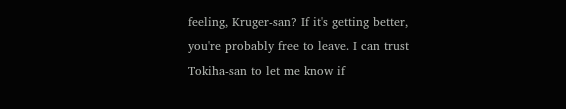feeling, Kruger-san? If it's getting better, you're probably free to leave. I can trust Tokiha-san to let me know if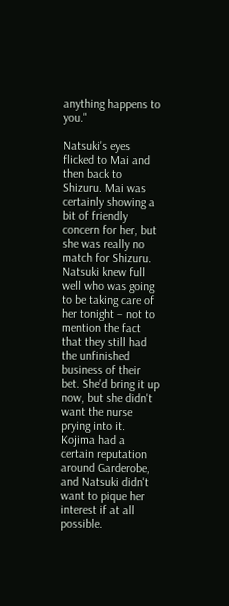anything happens to you."

Natsuki's eyes flicked to Mai and then back to Shizuru. Mai was certainly showing a bit of friendly concern for her, but she was really no match for Shizuru. Natsuki knew full well who was going to be taking care of her tonight – not to mention the fact that they still had the unfinished business of their bet. She'd bring it up now, but she didn't want the nurse prying into it. Kojima had a certain reputation around Garderobe, and Natsuki didn't want to pique her interest if at all possible.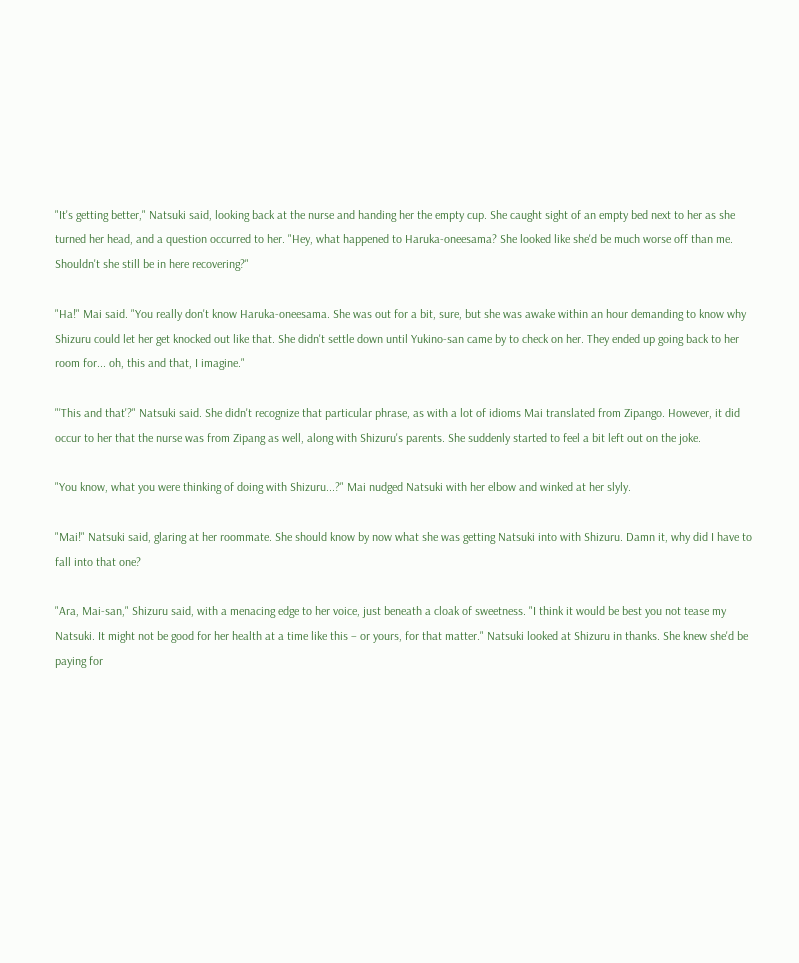"It's getting better," Natsuki said, looking back at the nurse and handing her the empty cup. She caught sight of an empty bed next to her as she turned her head, and a question occurred to her. "Hey, what happened to Haruka-oneesama? She looked like she'd be much worse off than me. Shouldn't she still be in here recovering?"

"Ha!" Mai said. "You really don't know Haruka-oneesama. She was out for a bit, sure, but she was awake within an hour demanding to know why Shizuru could let her get knocked out like that. She didn't settle down until Yukino-san came by to check on her. They ended up going back to her room for... oh, this and that, I imagine."

"'This and that'?" Natsuki said. She didn't recognize that particular phrase, as with a lot of idioms Mai translated from Zipango. However, it did occur to her that the nurse was from Zipang as well, along with Shizuru's parents. She suddenly started to feel a bit left out on the joke.

"You know, what you were thinking of doing with Shizuru...?" Mai nudged Natsuki with her elbow and winked at her slyly.

"Mai!" Natsuki said, glaring at her roommate. She should know by now what she was getting Natsuki into with Shizuru. Damn it, why did I have to fall into that one?

"Ara, Mai-san," Shizuru said, with a menacing edge to her voice, just beneath a cloak of sweetness. "I think it would be best you not tease my Natsuki. It might not be good for her health at a time like this – or yours, for that matter." Natsuki looked at Shizuru in thanks. She knew she'd be paying for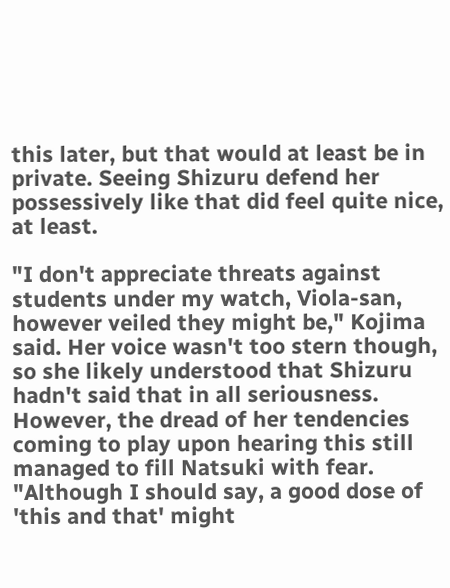this later, but that would at least be in private. Seeing Shizuru defend her possessively like that did feel quite nice, at least.

"I don't appreciate threats against students under my watch, Viola-san, however veiled they might be," Kojima said. Her voice wasn't too stern though, so she likely understood that Shizuru hadn't said that in all seriousness. However, the dread of her tendencies coming to play upon hearing this still managed to fill Natsuki with fear. "Although I should say, a good dose of 'this and that' might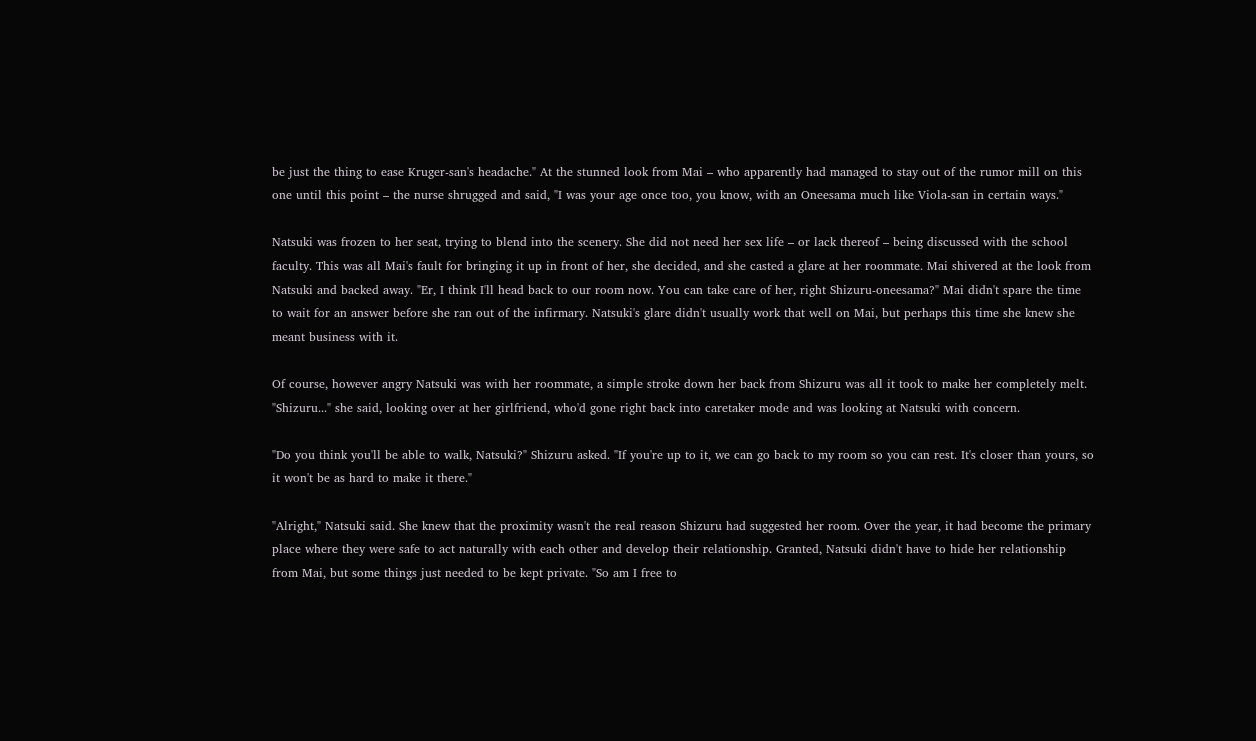be just the thing to ease Kruger-san's headache." At the stunned look from Mai – who apparently had managed to stay out of the rumor mill on this one until this point – the nurse shrugged and said, "I was your age once too, you know, with an Oneesama much like Viola-san in certain ways."

Natsuki was frozen to her seat, trying to blend into the scenery. She did not need her sex life – or lack thereof – being discussed with the school faculty. This was all Mai's fault for bringing it up in front of her, she decided, and she casted a glare at her roommate. Mai shivered at the look from Natsuki and backed away. "Er, I think I'll head back to our room now. You can take care of her, right Shizuru-oneesama?" Mai didn't spare the time to wait for an answer before she ran out of the infirmary. Natsuki's glare didn't usually work that well on Mai, but perhaps this time she knew she meant business with it.

Of course, however angry Natsuki was with her roommate, a simple stroke down her back from Shizuru was all it took to make her completely melt. "Shizuru..." she said, looking over at her girlfriend, who'd gone right back into caretaker mode and was looking at Natsuki with concern.

"Do you think you'll be able to walk, Natsuki?" Shizuru asked. "If you're up to it, we can go back to my room so you can rest. It's closer than yours, so it won't be as hard to make it there."

"Alright," Natsuki said. She knew that the proximity wasn't the real reason Shizuru had suggested her room. Over the year, it had become the primary place where they were safe to act naturally with each other and develop their relationship. Granted, Natsuki didn't have to hide her relationship from Mai, but some things just needed to be kept private. "So am I free to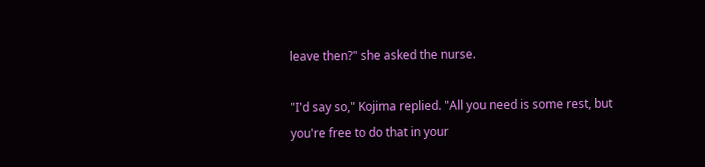leave then?" she asked the nurse.

"I'd say so," Kojima replied. "All you need is some rest, but you're free to do that in your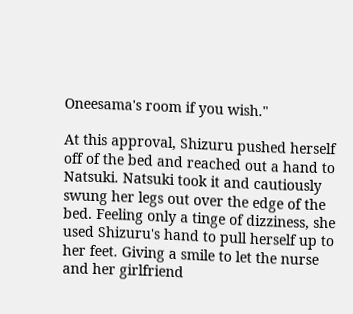Oneesama's room if you wish."

At this approval, Shizuru pushed herself off of the bed and reached out a hand to Natsuki. Natsuki took it and cautiously swung her legs out over the edge of the bed. Feeling only a tinge of dizziness, she used Shizuru's hand to pull herself up to her feet. Giving a smile to let the nurse and her girlfriend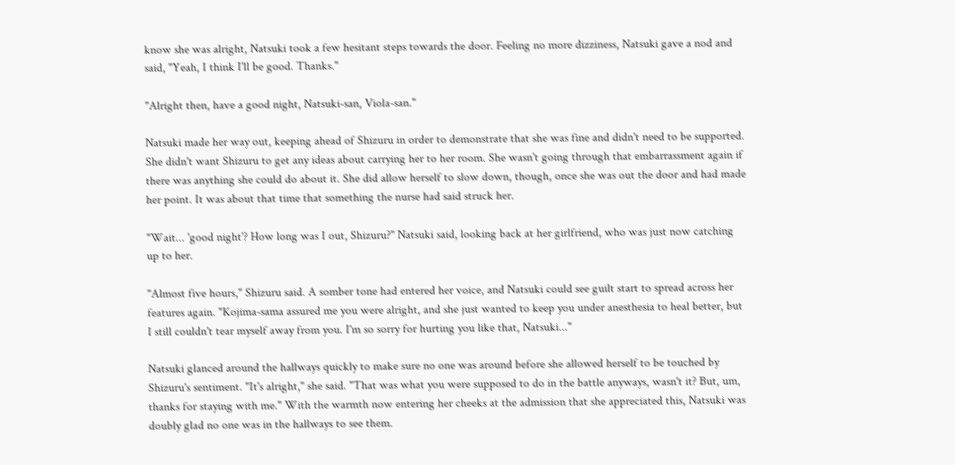know she was alright, Natsuki took a few hesitant steps towards the door. Feeling no more dizziness, Natsuki gave a nod and said, "Yeah, I think I'll be good. Thanks."

"Alright then, have a good night, Natsuki-san, Viola-san."

Natsuki made her way out, keeping ahead of Shizuru in order to demonstrate that she was fine and didn't need to be supported. She didn't want Shizuru to get any ideas about carrying her to her room. She wasn't going through that embarrassment again if there was anything she could do about it. She did allow herself to slow down, though, once she was out the door and had made her point. It was about that time that something the nurse had said struck her.

"Wait... 'good night'? How long was I out, Shizuru?" Natsuki said, looking back at her girlfriend, who was just now catching up to her.

"Almost five hours," Shizuru said. A somber tone had entered her voice, and Natsuki could see guilt start to spread across her features again. "Kojima-sama assured me you were alright, and she just wanted to keep you under anesthesia to heal better, but I still couldn't tear myself away from you. I'm so sorry for hurting you like that, Natsuki..."

Natsuki glanced around the hallways quickly to make sure no one was around before she allowed herself to be touched by Shizuru's sentiment. "It's alright," she said. "That was what you were supposed to do in the battle anyways, wasn't it? But, um, thanks for staying with me." With the warmth now entering her cheeks at the admission that she appreciated this, Natsuki was doubly glad no one was in the hallways to see them.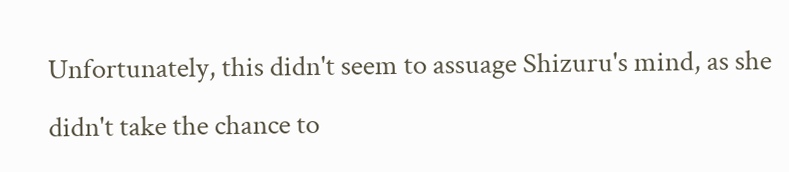Unfortunately, this didn't seem to assuage Shizuru's mind, as she didn't take the chance to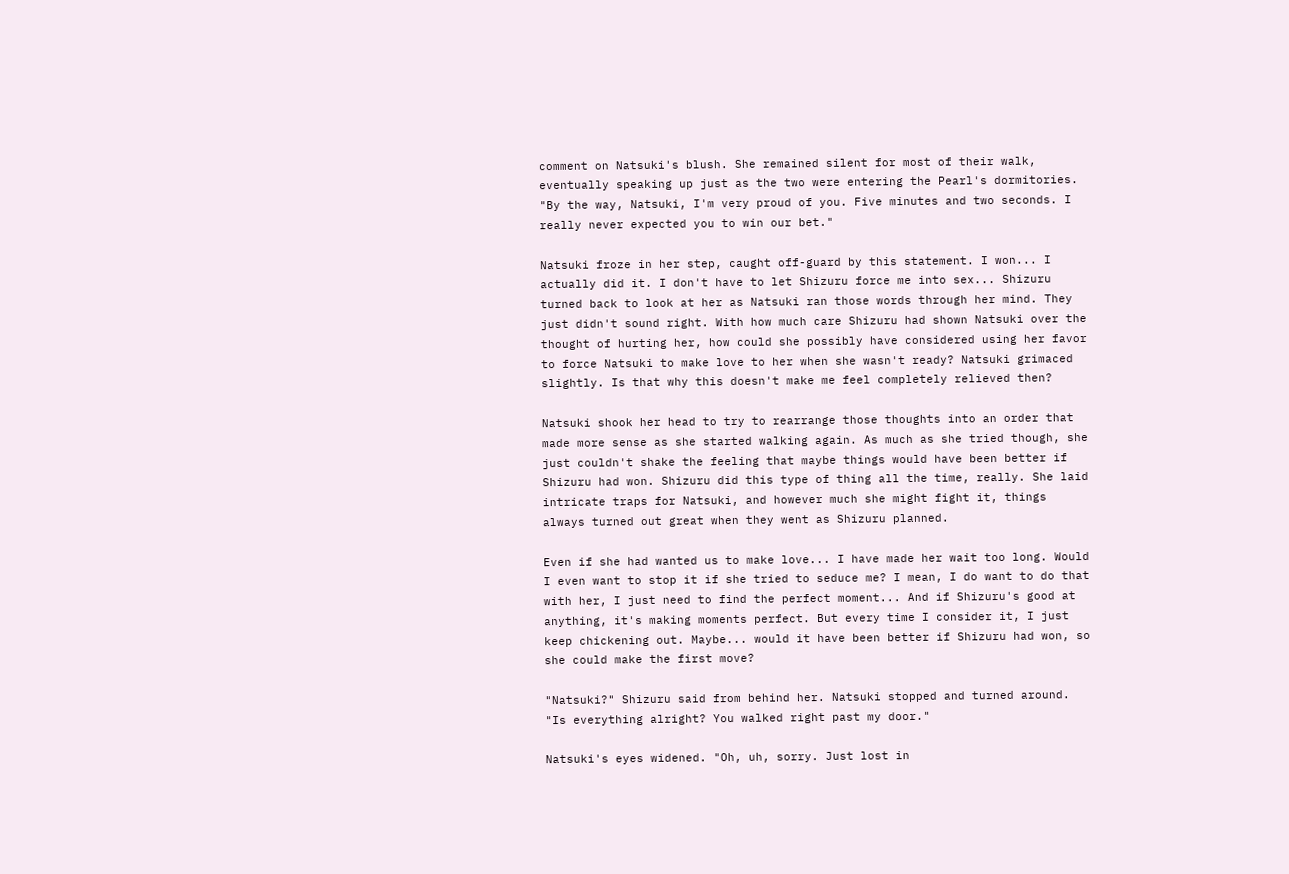comment on Natsuki's blush. She remained silent for most of their walk, eventually speaking up just as the two were entering the Pearl's dormitories. "By the way, Natsuki, I'm very proud of you. Five minutes and two seconds. I really never expected you to win our bet."

Natsuki froze in her step, caught off-guard by this statement. I won... I actually did it. I don't have to let Shizuru force me into sex... Shizuru turned back to look at her as Natsuki ran those words through her mind. They just didn't sound right. With how much care Shizuru had shown Natsuki over the thought of hurting her, how could she possibly have considered using her favor to force Natsuki to make love to her when she wasn't ready? Natsuki grimaced slightly. Is that why this doesn't make me feel completely relieved then?

Natsuki shook her head to try to rearrange those thoughts into an order that made more sense as she started walking again. As much as she tried though, she just couldn't shake the feeling that maybe things would have been better if Shizuru had won. Shizuru did this type of thing all the time, really. She laid intricate traps for Natsuki, and however much she might fight it, things always turned out great when they went as Shizuru planned.

Even if she had wanted us to make love... I have made her wait too long. Would I even want to stop it if she tried to seduce me? I mean, I do want to do that with her, I just need to find the perfect moment... And if Shizuru's good at anything, it's making moments perfect. But every time I consider it, I just keep chickening out. Maybe... would it have been better if Shizuru had won, so she could make the first move?

"Natsuki?" Shizuru said from behind her. Natsuki stopped and turned around. "Is everything alright? You walked right past my door."

Natsuki's eyes widened. "Oh, uh, sorry. Just lost in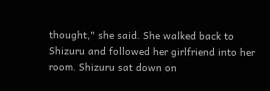thought," she said. She walked back to Shizuru and followed her girlfriend into her room. Shizuru sat down on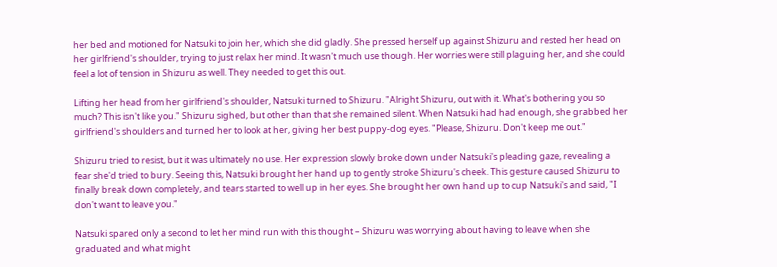her bed and motioned for Natsuki to join her, which she did gladly. She pressed herself up against Shizuru and rested her head on her girlfriend's shoulder, trying to just relax her mind. It wasn't much use though. Her worries were still plaguing her, and she could feel a lot of tension in Shizuru as well. They needed to get this out.

Lifting her head from her girlfriend's shoulder, Natsuki turned to Shizuru. "Alright Shizuru, out with it. What's bothering you so much? This isn't like you." Shizuru sighed, but other than that she remained silent. When Natsuki had had enough, she grabbed her girlfriend's shoulders and turned her to look at her, giving her best puppy-dog eyes. "Please, Shizuru. Don't keep me out."

Shizuru tried to resist, but it was ultimately no use. Her expression slowly broke down under Natsuki's pleading gaze, revealing a fear she'd tried to bury. Seeing this, Natsuki brought her hand up to gently stroke Shizuru's cheek. This gesture caused Shizuru to finally break down completely, and tears started to well up in her eyes. She brought her own hand up to cup Natsuki's and said, "I don't want to leave you."

Natsuki spared only a second to let her mind run with this thought – Shizuru was worrying about having to leave when she graduated and what might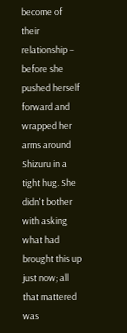become of their relationship – before she pushed herself forward and wrapped her arms around Shizuru in a tight hug. She didn't bother with asking what had brought this up just now; all that mattered was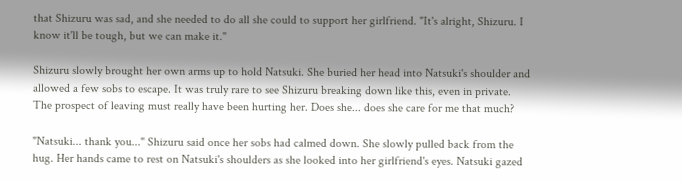that Shizuru was sad, and she needed to do all she could to support her girlfriend. "It's alright, Shizuru. I know it'll be tough, but we can make it."

Shizuru slowly brought her own arms up to hold Natsuki. She buried her head into Natsuki's shoulder and allowed a few sobs to escape. It was truly rare to see Shizuru breaking down like this, even in private. The prospect of leaving must really have been hurting her. Does she... does she care for me that much?

"Natsuki... thank you..." Shizuru said once her sobs had calmed down. She slowly pulled back from the hug. Her hands came to rest on Natsuki's shoulders as she looked into her girlfriend's eyes. Natsuki gazed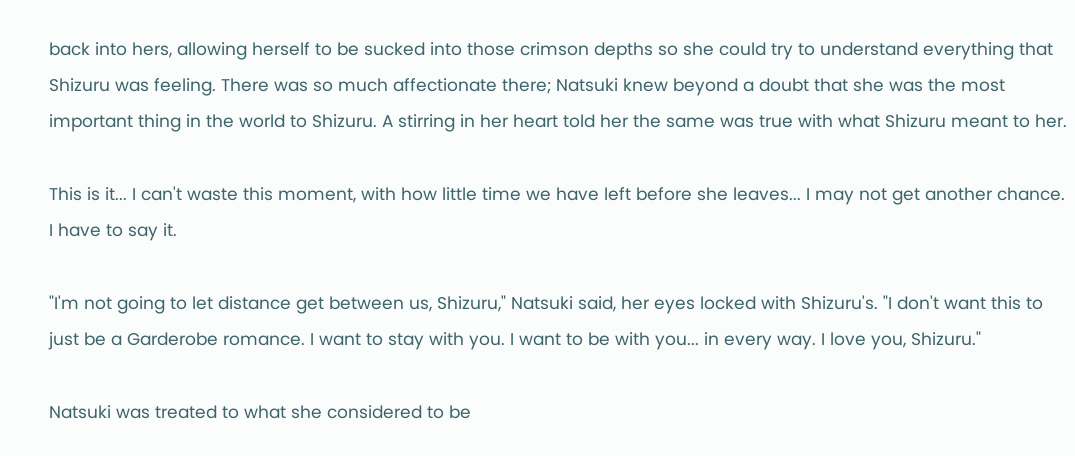back into hers, allowing herself to be sucked into those crimson depths so she could try to understand everything that Shizuru was feeling. There was so much affectionate there; Natsuki knew beyond a doubt that she was the most important thing in the world to Shizuru. A stirring in her heart told her the same was true with what Shizuru meant to her.

This is it... I can't waste this moment, with how little time we have left before she leaves... I may not get another chance. I have to say it.

"I'm not going to let distance get between us, Shizuru," Natsuki said, her eyes locked with Shizuru's. "I don't want this to just be a Garderobe romance. I want to stay with you. I want to be with you... in every way. I love you, Shizuru."

Natsuki was treated to what she considered to be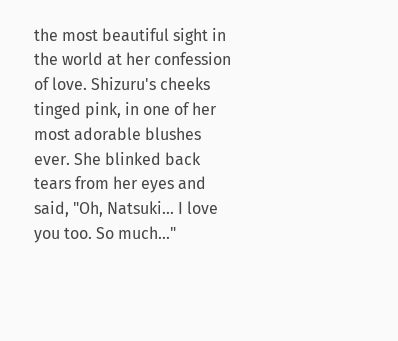the most beautiful sight in the world at her confession of love. Shizuru's cheeks tinged pink, in one of her most adorable blushes ever. She blinked back tears from her eyes and said, "Oh, Natsuki... I love you too. So much..."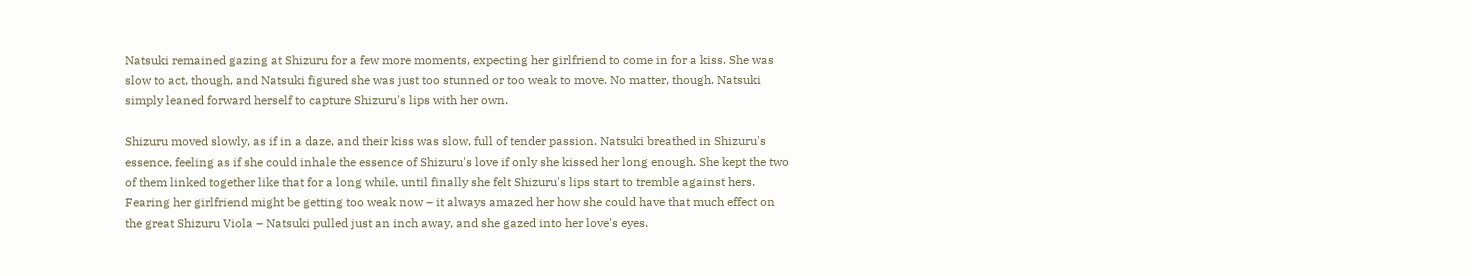Natsuki remained gazing at Shizuru for a few more moments, expecting her girlfriend to come in for a kiss. She was slow to act, though, and Natsuki figured she was just too stunned or too weak to move. No matter, though. Natsuki simply leaned forward herself to capture Shizuru's lips with her own.

Shizuru moved slowly, as if in a daze, and their kiss was slow, full of tender passion. Natsuki breathed in Shizuru's essence, feeling as if she could inhale the essence of Shizuru's love if only she kissed her long enough. She kept the two of them linked together like that for a long while, until finally she felt Shizuru's lips start to tremble against hers. Fearing her girlfriend might be getting too weak now – it always amazed her how she could have that much effect on the great Shizuru Viola – Natsuki pulled just an inch away, and she gazed into her love's eyes.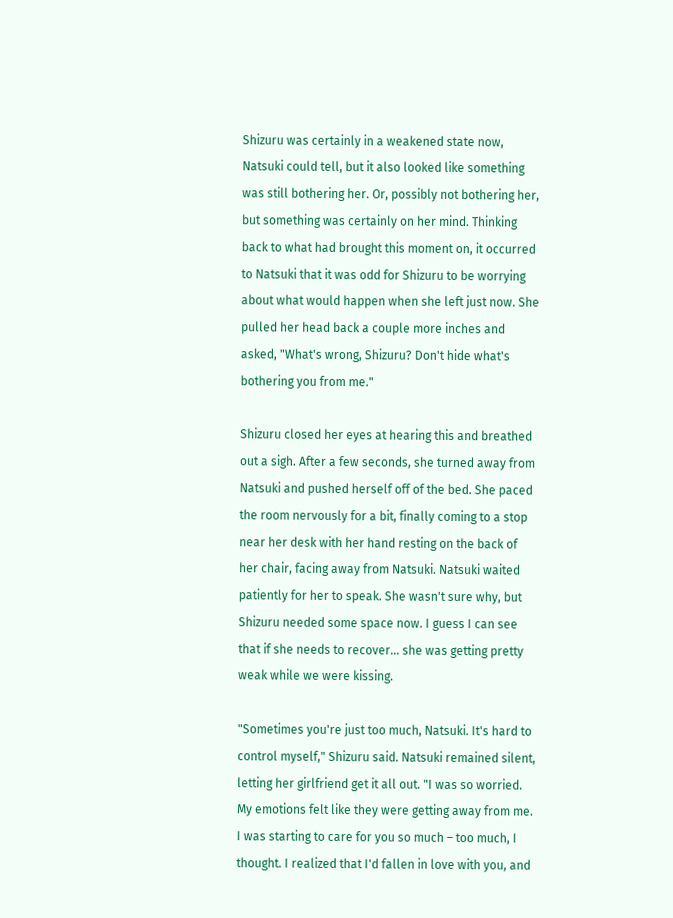Shizuru was certainly in a weakened state now, Natsuki could tell, but it also looked like something was still bothering her. Or, possibly not bothering her, but something was certainly on her mind. Thinking back to what had brought this moment on, it occurred to Natsuki that it was odd for Shizuru to be worrying about what would happen when she left just now. She pulled her head back a couple more inches and asked, "What's wrong, Shizuru? Don't hide what's bothering you from me."

Shizuru closed her eyes at hearing this and breathed out a sigh. After a few seconds, she turned away from Natsuki and pushed herself off of the bed. She paced the room nervously for a bit, finally coming to a stop near her desk with her hand resting on the back of her chair, facing away from Natsuki. Natsuki waited patiently for her to speak. She wasn't sure why, but Shizuru needed some space now. I guess I can see that if she needs to recover... she was getting pretty weak while we were kissing.

"Sometimes you're just too much, Natsuki. It's hard to control myself," Shizuru said. Natsuki remained silent, letting her girlfriend get it all out. "I was so worried. My emotions felt like they were getting away from me. I was starting to care for you so much – too much, I thought. I realized that I'd fallen in love with you, and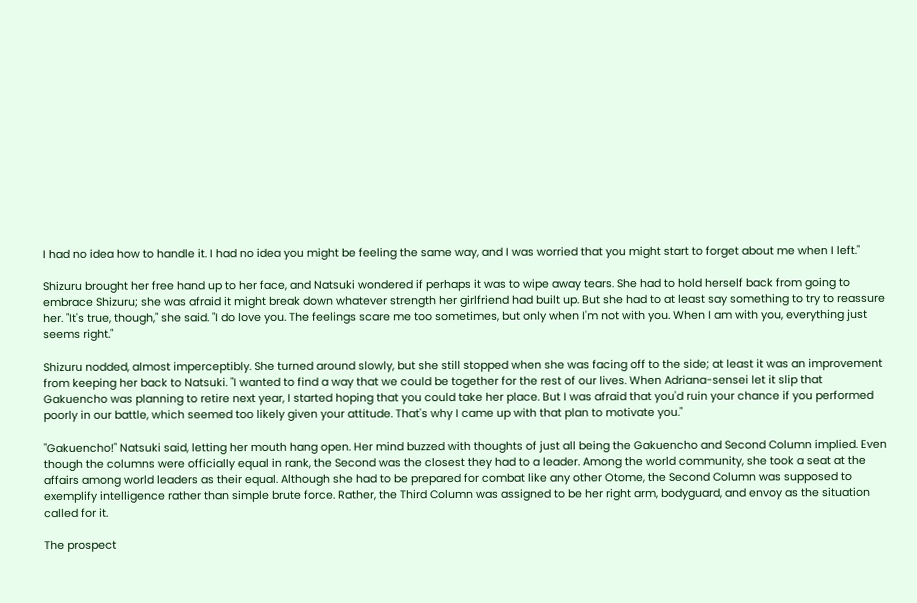I had no idea how to handle it. I had no idea you might be feeling the same way, and I was worried that you might start to forget about me when I left."

Shizuru brought her free hand up to her face, and Natsuki wondered if perhaps it was to wipe away tears. She had to hold herself back from going to embrace Shizuru; she was afraid it might break down whatever strength her girlfriend had built up. But she had to at least say something to try to reassure her. "It's true, though," she said. "I do love you. The feelings scare me too sometimes, but only when I'm not with you. When I am with you, everything just seems right."

Shizuru nodded, almost imperceptibly. She turned around slowly, but she still stopped when she was facing off to the side; at least it was an improvement from keeping her back to Natsuki. "I wanted to find a way that we could be together for the rest of our lives. When Adriana-sensei let it slip that Gakuencho was planning to retire next year, I started hoping that you could take her place. But I was afraid that you'd ruin your chance if you performed poorly in our battle, which seemed too likely given your attitude. That's why I came up with that plan to motivate you."

"Gakuencho!" Natsuki said, letting her mouth hang open. Her mind buzzed with thoughts of just all being the Gakuencho and Second Column implied. Even though the columns were officially equal in rank, the Second was the closest they had to a leader. Among the world community, she took a seat at the affairs among world leaders as their equal. Although she had to be prepared for combat like any other Otome, the Second Column was supposed to exemplify intelligence rather than simple brute force. Rather, the Third Column was assigned to be her right arm, bodyguard, and envoy as the situation called for it.

The prospect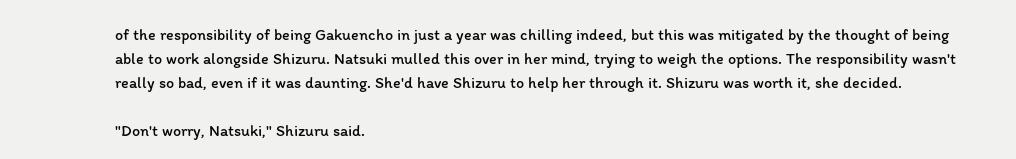of the responsibility of being Gakuencho in just a year was chilling indeed, but this was mitigated by the thought of being able to work alongside Shizuru. Natsuki mulled this over in her mind, trying to weigh the options. The responsibility wasn't really so bad, even if it was daunting. She'd have Shizuru to help her through it. Shizuru was worth it, she decided.

"Don't worry, Natsuki," Shizuru said.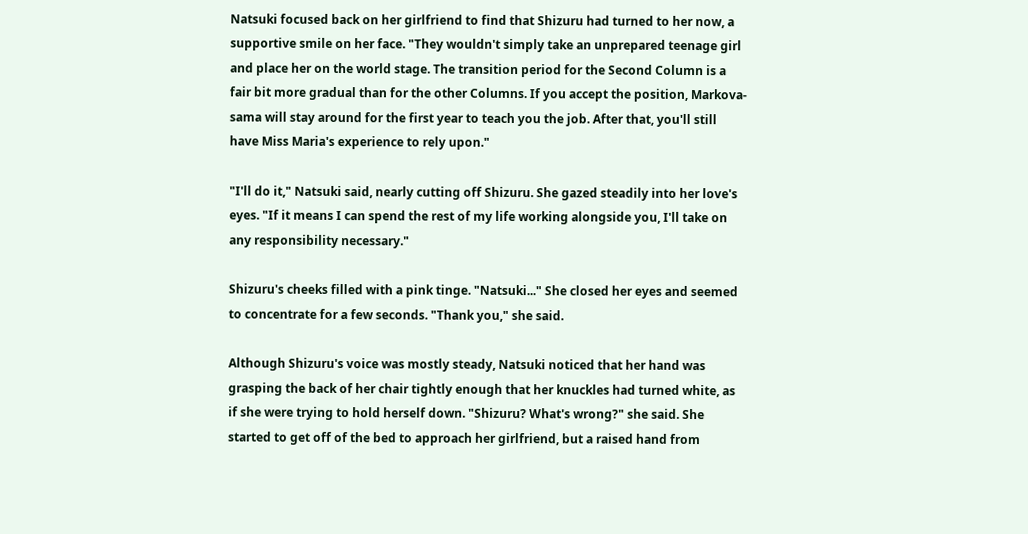Natsuki focused back on her girlfriend to find that Shizuru had turned to her now, a supportive smile on her face. "They wouldn't simply take an unprepared teenage girl and place her on the world stage. The transition period for the Second Column is a fair bit more gradual than for the other Columns. If you accept the position, Markova-sama will stay around for the first year to teach you the job. After that, you'll still have Miss Maria's experience to rely upon."

"I'll do it," Natsuki said, nearly cutting off Shizuru. She gazed steadily into her love's eyes. "If it means I can spend the rest of my life working alongside you, I'll take on any responsibility necessary."

Shizuru's cheeks filled with a pink tinge. "Natsuki..." She closed her eyes and seemed to concentrate for a few seconds. "Thank you," she said.

Although Shizuru's voice was mostly steady, Natsuki noticed that her hand was grasping the back of her chair tightly enough that her knuckles had turned white, as if she were trying to hold herself down. "Shizuru? What's wrong?" she said. She started to get off of the bed to approach her girlfriend, but a raised hand from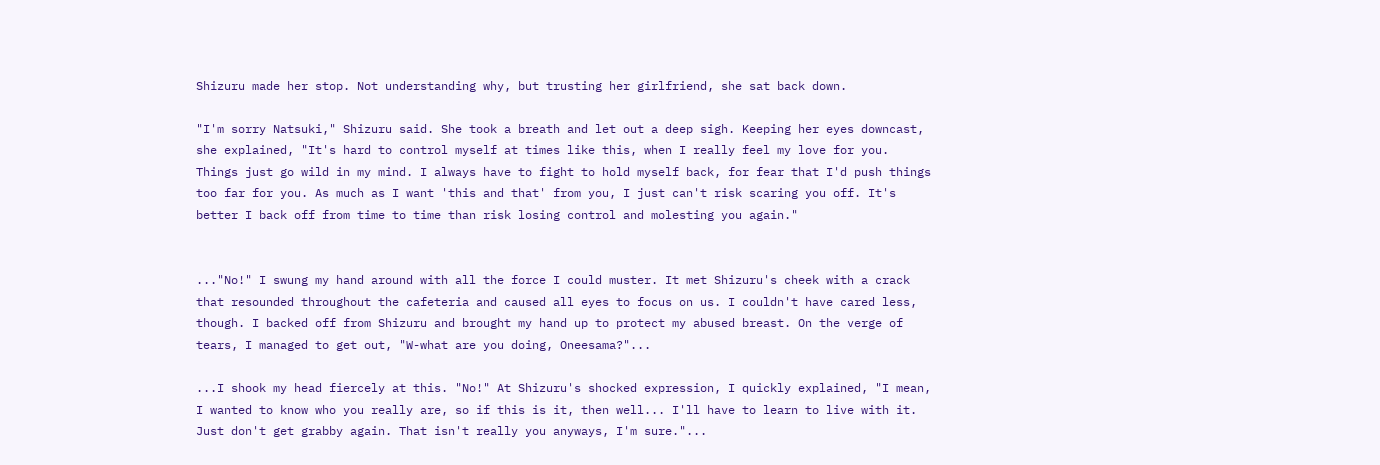Shizuru made her stop. Not understanding why, but trusting her girlfriend, she sat back down.

"I'm sorry Natsuki," Shizuru said. She took a breath and let out a deep sigh. Keeping her eyes downcast, she explained, "It's hard to control myself at times like this, when I really feel my love for you. Things just go wild in my mind. I always have to fight to hold myself back, for fear that I'd push things too far for you. As much as I want 'this and that' from you, I just can't risk scaring you off. It's better I back off from time to time than risk losing control and molesting you again."


..."No!" I swung my hand around with all the force I could muster. It met Shizuru's cheek with a crack that resounded throughout the cafeteria and caused all eyes to focus on us. I couldn't have cared less, though. I backed off from Shizuru and brought my hand up to protect my abused breast. On the verge of tears, I managed to get out, "W-what are you doing, Oneesama?"...

...I shook my head fiercely at this. "No!" At Shizuru's shocked expression, I quickly explained, "I mean, I wanted to know who you really are, so if this is it, then well... I'll have to learn to live with it. Just don't get grabby again. That isn't really you anyways, I'm sure."...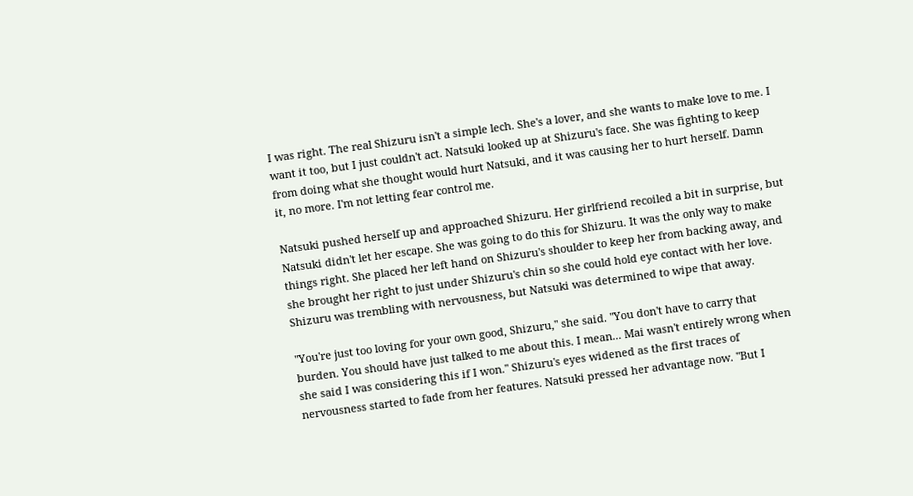I was right. The real Shizuru isn't a simple lech. She's a lover, and she wants to make love to me. I want it too, but I just couldn't act. Natsuki looked up at Shizuru's face. She was fighting to keep from doing what she thought would hurt Natsuki, and it was causing her to hurt herself. Damn it, no more. I'm not letting fear control me.

Natsuki pushed herself up and approached Shizuru. Her girlfriend recoiled a bit in surprise, but Natsuki didn't let her escape. She was going to do this for Shizuru. It was the only way to make things right. She placed her left hand on Shizuru's shoulder to keep her from backing away, and she brought her right to just under Shizuru's chin so she could hold eye contact with her love. Shizuru was trembling with nervousness, but Natsuki was determined to wipe that away.

"You're just too loving for your own good, Shizuru," she said. "You don't have to carry that burden. You should have just talked to me about this. I mean... Mai wasn't entirely wrong when she said I was considering this if I won." Shizuru's eyes widened as the first traces of nervousness started to fade from her features. Natsuki pressed her advantage now. "But I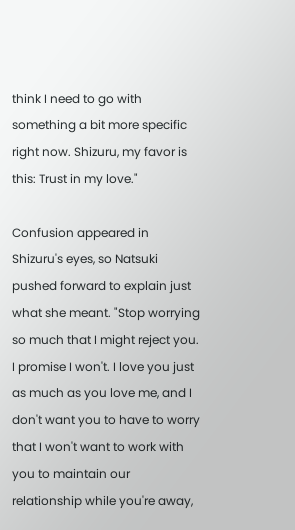think I need to go with something a bit more specific right now. Shizuru, my favor is this: Trust in my love."

Confusion appeared in Shizuru's eyes, so Natsuki pushed forward to explain just what she meant. "Stop worrying so much that I might reject you. I promise I won't. I love you just as much as you love me, and I don't want you to have to worry that I won't want to work with you to maintain our relationship while you're away,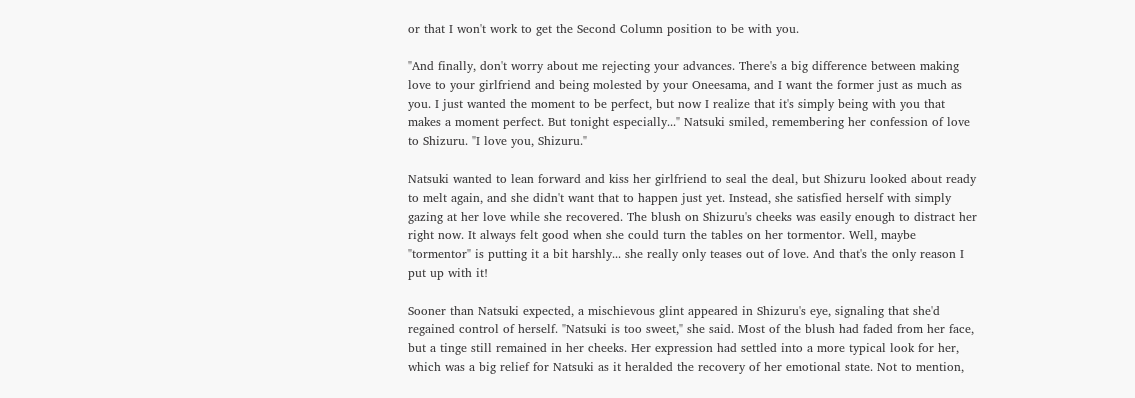or that I won't work to get the Second Column position to be with you.

"And finally, don't worry about me rejecting your advances. There's a big difference between making love to your girlfriend and being molested by your Oneesama, and I want the former just as much as you. I just wanted the moment to be perfect, but now I realize that it's simply being with you that makes a moment perfect. But tonight especially..." Natsuki smiled, remembering her confession of love to Shizuru. "I love you, Shizuru."

Natsuki wanted to lean forward and kiss her girlfriend to seal the deal, but Shizuru looked about ready to melt again, and she didn't want that to happen just yet. Instead, she satisfied herself with simply gazing at her love while she recovered. The blush on Shizuru's cheeks was easily enough to distract her right now. It always felt good when she could turn the tables on her tormentor. Well, maybe "tormentor" is putting it a bit harshly... she really only teases out of love. And that's the only reason I put up with it!

Sooner than Natsuki expected, a mischievous glint appeared in Shizuru's eye, signaling that she'd regained control of herself. "Natsuki is too sweet," she said. Most of the blush had faded from her face, but a tinge still remained in her cheeks. Her expression had settled into a more typical look for her, which was a big relief for Natsuki as it heralded the recovery of her emotional state. Not to mention,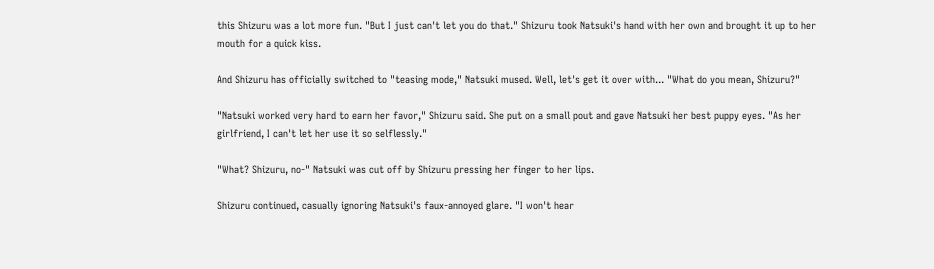this Shizuru was a lot more fun. "But I just can't let you do that." Shizuru took Natsuki's hand with her own and brought it up to her mouth for a quick kiss.

And Shizuru has officially switched to "teasing mode," Natsuki mused. Well, let's get it over with... "What do you mean, Shizuru?"

"Natsuki worked very hard to earn her favor," Shizuru said. She put on a small pout and gave Natsuki her best puppy eyes. "As her girlfriend, I can't let her use it so selflessly."

"What? Shizuru, no-" Natsuki was cut off by Shizuru pressing her finger to her lips.

Shizuru continued, casually ignoring Natsuki's faux-annoyed glare. "I won't hear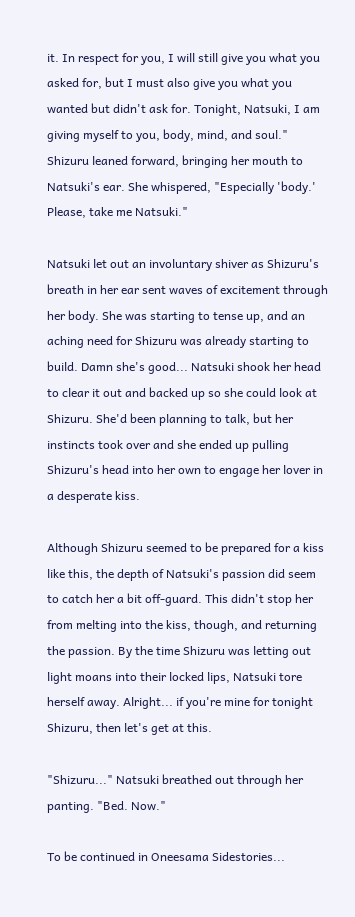it. In respect for you, I will still give you what you asked for, but I must also give you what you wanted but didn't ask for. Tonight, Natsuki, I am giving myself to you, body, mind, and soul." Shizuru leaned forward, bringing her mouth to Natsuki's ear. She whispered, "Especially 'body.' Please, take me Natsuki."

Natsuki let out an involuntary shiver as Shizuru's breath in her ear sent waves of excitement through her body. She was starting to tense up, and an aching need for Shizuru was already starting to build. Damn she's good... Natsuki shook her head to clear it out and backed up so she could look at Shizuru. She'd been planning to talk, but her instincts took over and she ended up pulling Shizuru's head into her own to engage her lover in a desperate kiss.

Although Shizuru seemed to be prepared for a kiss like this, the depth of Natsuki's passion did seem to catch her a bit off-guard. This didn't stop her from melting into the kiss, though, and returning the passion. By the time Shizuru was letting out light moans into their locked lips, Natsuki tore herself away. Alright... if you're mine for tonight Shizuru, then let's get at this.

"Shizuru..." Natsuki breathed out through her panting. "Bed. Now."

To be continued in Oneesama Sidestories...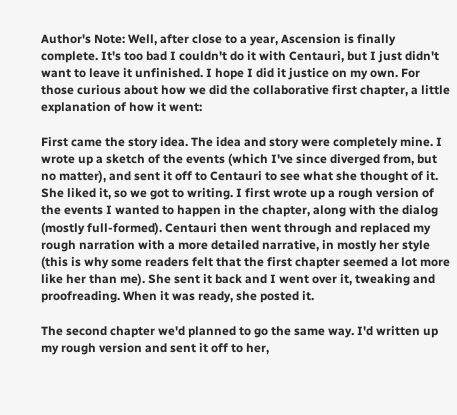Author's Note: Well, after close to a year, Ascension is finally complete. It's too bad I couldn't do it with Centauri, but I just didn't want to leave it unfinished. I hope I did it justice on my own. For those curious about how we did the collaborative first chapter, a little explanation of how it went:

First came the story idea. The idea and story were completely mine. I wrote up a sketch of the events (which I've since diverged from, but no matter), and sent it off to Centauri to see what she thought of it. She liked it, so we got to writing. I first wrote up a rough version of the events I wanted to happen in the chapter, along with the dialog (mostly full-formed). Centauri then went through and replaced my rough narration with a more detailed narrative, in mostly her style (this is why some readers felt that the first chapter seemed a lot more like her than me). She sent it back and I went over it, tweaking and proofreading. When it was ready, she posted it.

The second chapter we'd planned to go the same way. I'd written up my rough version and sent it off to her,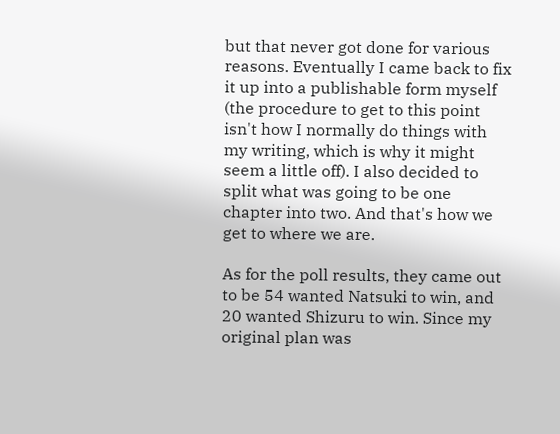but that never got done for various reasons. Eventually I came back to fix it up into a publishable form myself (the procedure to get to this point isn't how I normally do things with my writing, which is why it might seem a little off). I also decided to split what was going to be one chapter into two. And that's how we get to where we are.

As for the poll results, they came out to be 54 wanted Natsuki to win, and 20 wanted Shizuru to win. Since my original plan was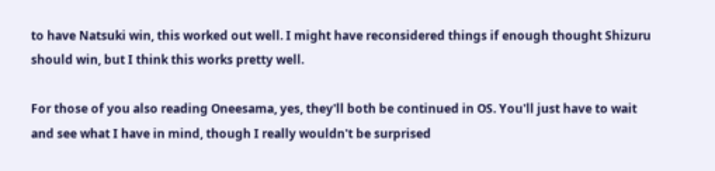to have Natsuki win, this worked out well. I might have reconsidered things if enough thought Shizuru should win, but I think this works pretty well.

For those of you also reading Oneesama, yes, they'll both be continued in OS. You'll just have to wait and see what I have in mind, though I really wouldn't be surprised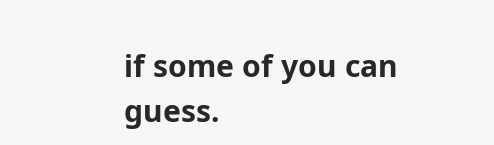if some of you can guess.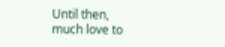Until then, much love to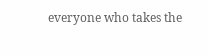everyone who takes the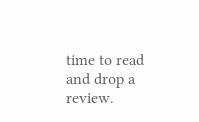time to read and drop a review.